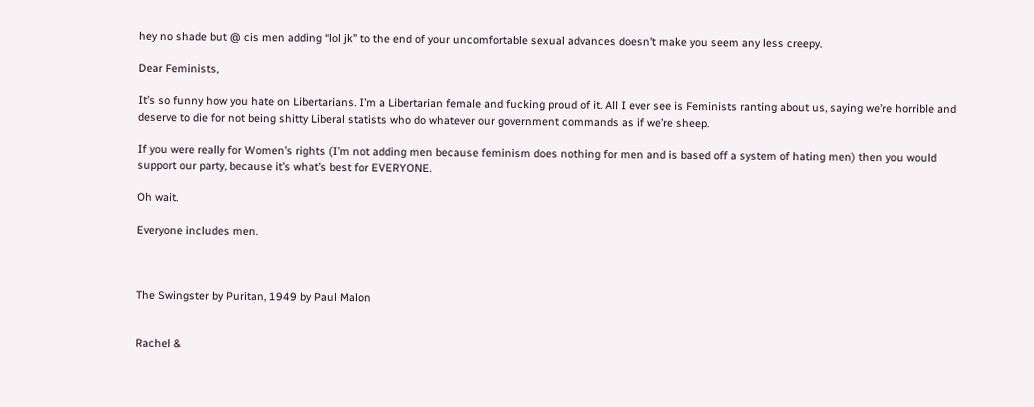hey no shade but @ cis men adding “lol jk” to the end of your uncomfortable sexual advances doesn’t make you seem any less creepy.

Dear Feminists,

It’s so funny how you hate on Libertarians. I’m a Libertarian female and fucking proud of it. All I ever see is Feminists ranting about us, saying we’re horrible and deserve to die for not being shitty Liberal statists who do whatever our government commands as if we’re sheep.

If you were really for Women’s rights (I’m not adding men because feminism does nothing for men and is based off a system of hating men) then you would support our party, because it’s what’s best for EVERYONE.

Oh wait.

Everyone includes men.



The Swingster by Puritan, 1949 by Paul Malon


Rachel &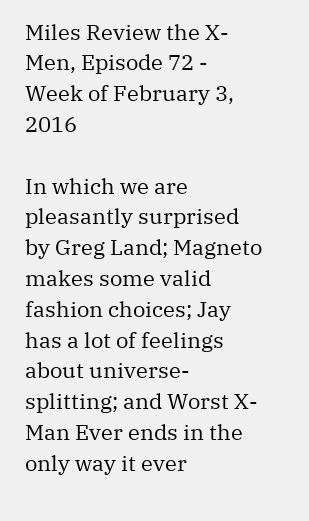Miles Review the X-Men, Episode 72 - Week of February 3, 2016

In which we are pleasantly surprised by Greg Land; Magneto makes some valid fashion choices; Jay has a lot of feelings about universe-splitting; and Worst X-Man Ever ends in the only way it ever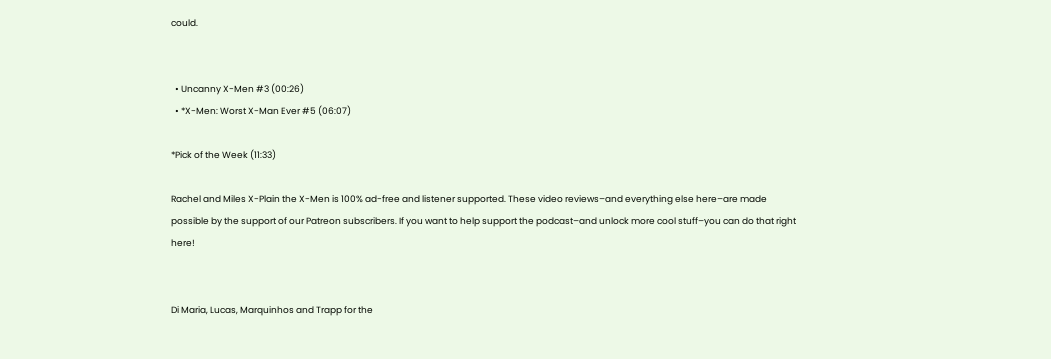could.


  • Uncanny X-Men #3 (00:26)
  • *X-Men: Worst X-Man Ever #5 (06:07)

*Pick of the Week (11:33)

Rachel and Miles X-Plain the X-Men is 100% ad-free and listener supported. These video reviews–and everything else here–are made possible by the support of our Patreon subscribers. If you want to help support the podcast–and unlock more cool stuff–you can do that right here!


Di Maria, Lucas, Marquinhos and Trapp for the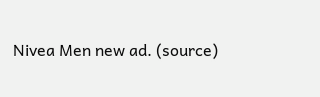Nivea Men new ad. (source)